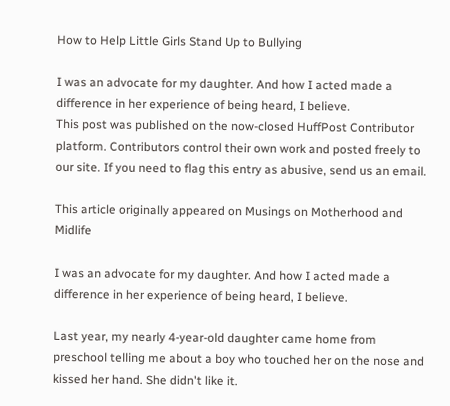How to Help Little Girls Stand Up to Bullying

I was an advocate for my daughter. And how I acted made a difference in her experience of being heard, I believe.
This post was published on the now-closed HuffPost Contributor platform. Contributors control their own work and posted freely to our site. If you need to flag this entry as abusive, send us an email.

This article originally appeared on Musings on Motherhood and Midlife

I was an advocate for my daughter. And how I acted made a difference in her experience of being heard, I believe.

Last year, my nearly 4-year-old daughter came home from preschool telling me about a boy who touched her on the nose and kissed her hand. She didn't like it.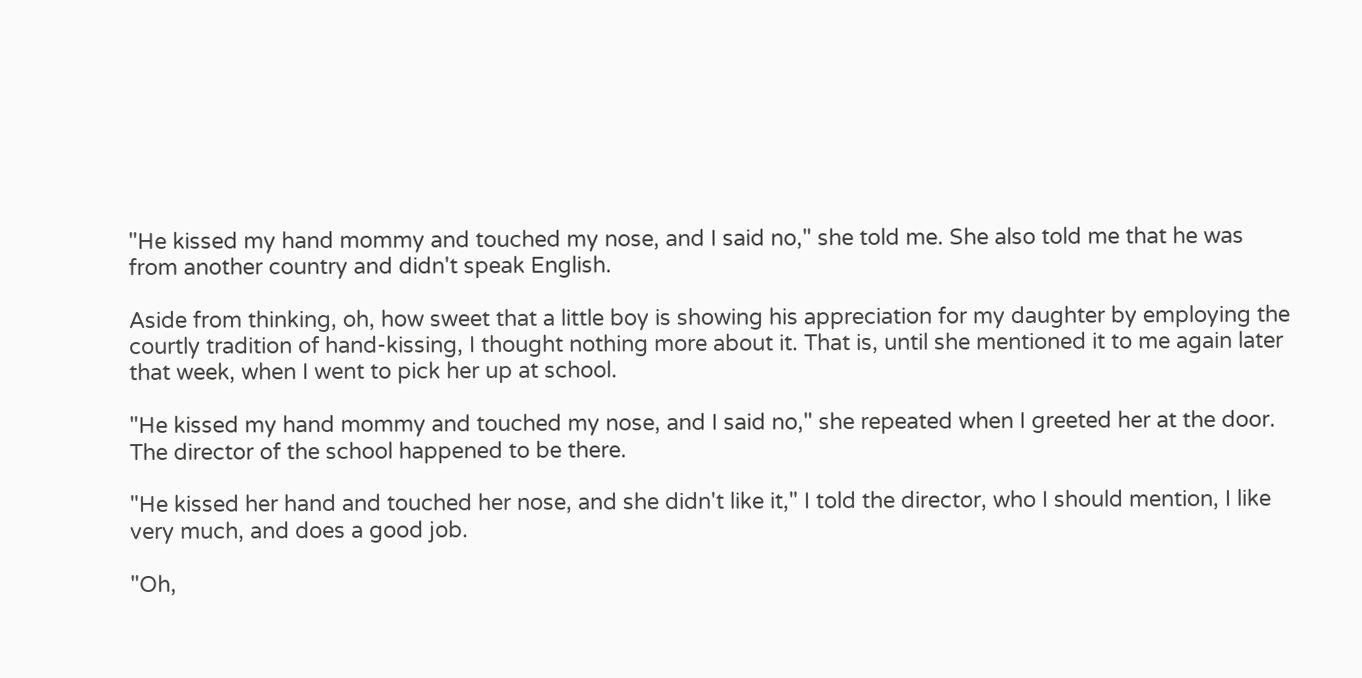"He kissed my hand mommy and touched my nose, and I said no," she told me. She also told me that he was from another country and didn't speak English.

Aside from thinking, oh, how sweet that a little boy is showing his appreciation for my daughter by employing the courtly tradition of hand-kissing, I thought nothing more about it. That is, until she mentioned it to me again later that week, when I went to pick her up at school.

"He kissed my hand mommy and touched my nose, and I said no," she repeated when I greeted her at the door. The director of the school happened to be there.

"He kissed her hand and touched her nose, and she didn't like it," I told the director, who I should mention, I like very much, and does a good job.

"Oh,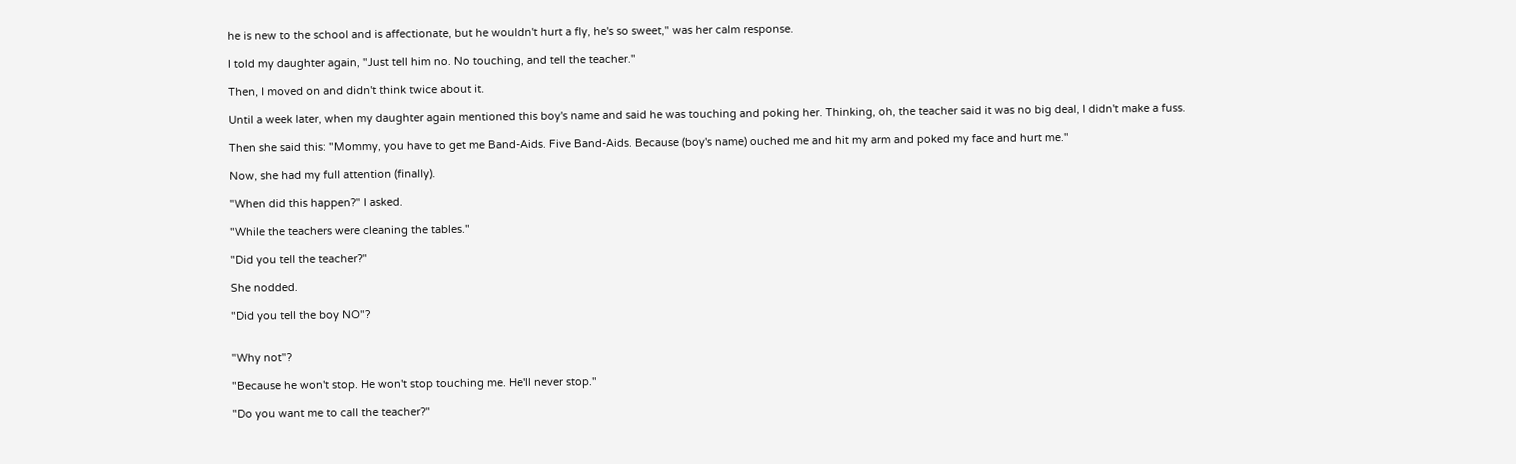he is new to the school and is affectionate, but he wouldn't hurt a fly, he's so sweet," was her calm response.

I told my daughter again, "Just tell him no. No touching, and tell the teacher."

Then, I moved on and didn't think twice about it.

Until a week later, when my daughter again mentioned this boy's name and said he was touching and poking her. Thinking, oh, the teacher said it was no big deal, I didn't make a fuss.

Then she said this: "Mommy, you have to get me Band-Aids. Five Band-Aids. Because (boy's name) ouched me and hit my arm and poked my face and hurt me."

Now, she had my full attention (finally).

"When did this happen?" I asked.

"While the teachers were cleaning the tables."

"Did you tell the teacher?"

She nodded.

"Did you tell the boy NO"?


"Why not"?

"Because he won't stop. He won't stop touching me. He'll never stop."

"Do you want me to call the teacher?"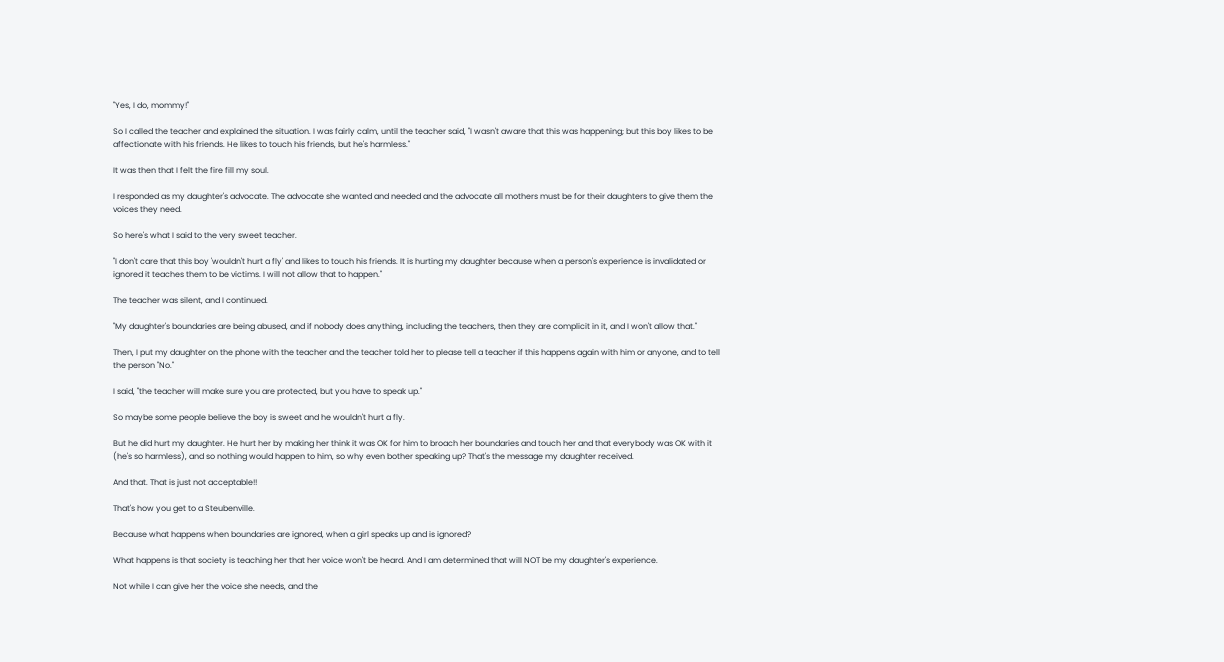"Yes, I do, mommy!"

So I called the teacher and explained the situation. I was fairly calm, until the teacher said, "I wasn't aware that this was happening; but this boy likes to be affectionate with his friends. He likes to touch his friends, but he's harmless."

It was then that I felt the fire fill my soul.

I responded as my daughter's advocate. The advocate she wanted and needed and the advocate all mothers must be for their daughters to give them the voices they need.

So here's what I said to the very sweet teacher.

"I don't care that this boy 'wouldn't hurt a fly' and likes to touch his friends. It is hurting my daughter because when a person's experience is invalidated or ignored it teaches them to be victims. I will not allow that to happen."

The teacher was silent, and I continued.

"My daughter's boundaries are being abused, and if nobody does anything, including the teachers, then they are complicit in it, and I won't allow that."

Then, I put my daughter on the phone with the teacher and the teacher told her to please tell a teacher if this happens again with him or anyone, and to tell the person "No."

I said, "the teacher will make sure you are protected, but you have to speak up."

So maybe some people believe the boy is sweet and he wouldn't hurt a fly.

But he did hurt my daughter. He hurt her by making her think it was OK for him to broach her boundaries and touch her and that everybody was OK with it (he's so harmless), and so nothing would happen to him, so why even bother speaking up? That's the message my daughter received.

And that. That is just not acceptable!!

That's how you get to a Steubenville.

Because what happens when boundaries are ignored, when a girl speaks up and is ignored?

What happens is that society is teaching her that her voice won't be heard. And I am determined that will NOT be my daughter's experience.

Not while I can give her the voice she needs, and the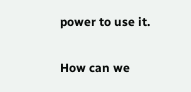power to use it.

How can we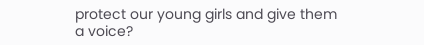protect our young girls and give them a voice?